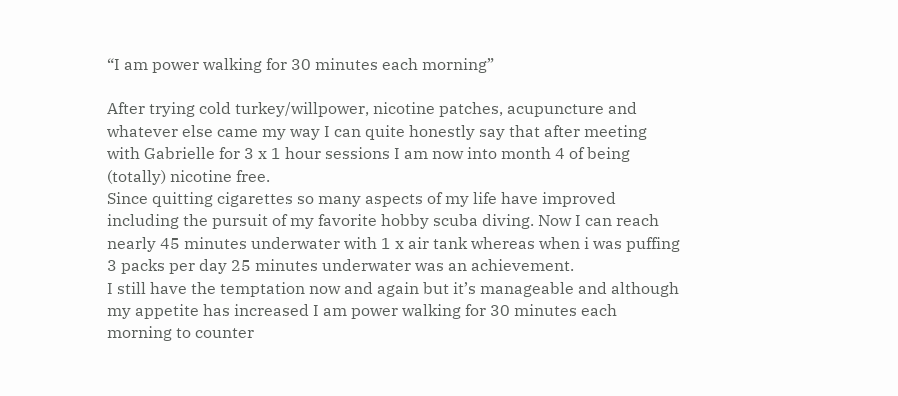“I am power walking for 30 minutes each morning”

After trying cold turkey/willpower, nicotine patches, acupuncture and whatever else came my way I can quite honestly say that after meeting with Gabrielle for 3 x 1 hour sessions I am now into month 4 of being (totally) nicotine free.
Since quitting cigarettes so many aspects of my life have improved including the pursuit of my favorite hobby scuba diving. Now I can reach nearly 45 minutes underwater with 1 x air tank whereas when i was puffing 3 packs per day 25 minutes underwater was an achievement.
I still have the temptation now and again but it’s manageable and although my appetite has increased I am power walking for 30 minutes each morning to counter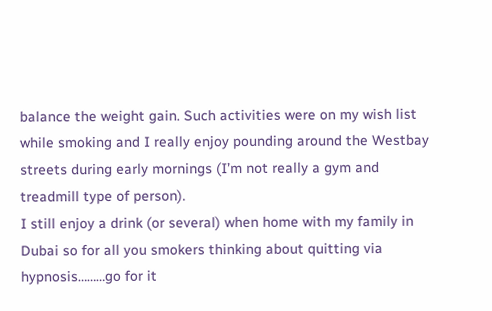balance the weight gain. Such activities were on my wish list while smoking and I really enjoy pounding around the Westbay streets during early mornings (I’m not really a gym and treadmill type of person).
I still enjoy a drink (or several) when home with my family in Dubai so for all you smokers thinking about quitting via hypnosis………go for it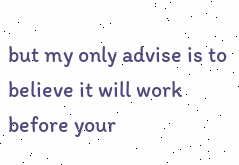but my only advise is to believe it will work before your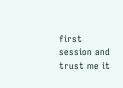first session and trust me it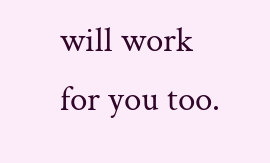will work for you too.